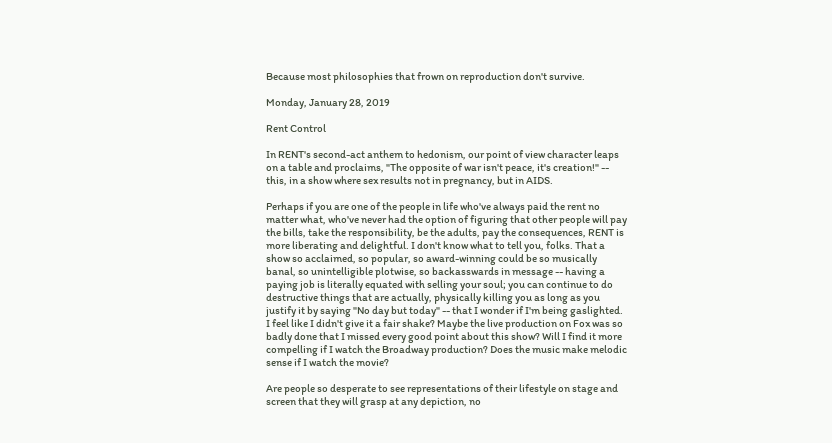Because most philosophies that frown on reproduction don't survive.

Monday, January 28, 2019

Rent Control

In RENT's second-act anthem to hedonism, our point of view character leaps on a table and proclaims, "The opposite of war isn't peace, it's creation!" -- this, in a show where sex results not in pregnancy, but in AIDS.

Perhaps if you are one of the people in life who've always paid the rent no matter what, who've never had the option of figuring that other people will pay the bills, take the responsibility, be the adults, pay the consequences, RENT is more liberating and delightful. I don't know what to tell you, folks. That a show so acclaimed, so popular, so award-winning could be so musically banal, so unintelligible plotwise, so backasswards in message -- having a paying job is literally equated with selling your soul; you can continue to do destructive things that are actually, physically killing you as long as you justify it by saying "No day but today" -- that I wonder if I'm being gaslighted. I feel like I didn't give it a fair shake? Maybe the live production on Fox was so badly done that I missed every good point about this show? Will I find it more compelling if I watch the Broadway production? Does the music make melodic sense if I watch the movie?

Are people so desperate to see representations of their lifestyle on stage and screen that they will grasp at any depiction, no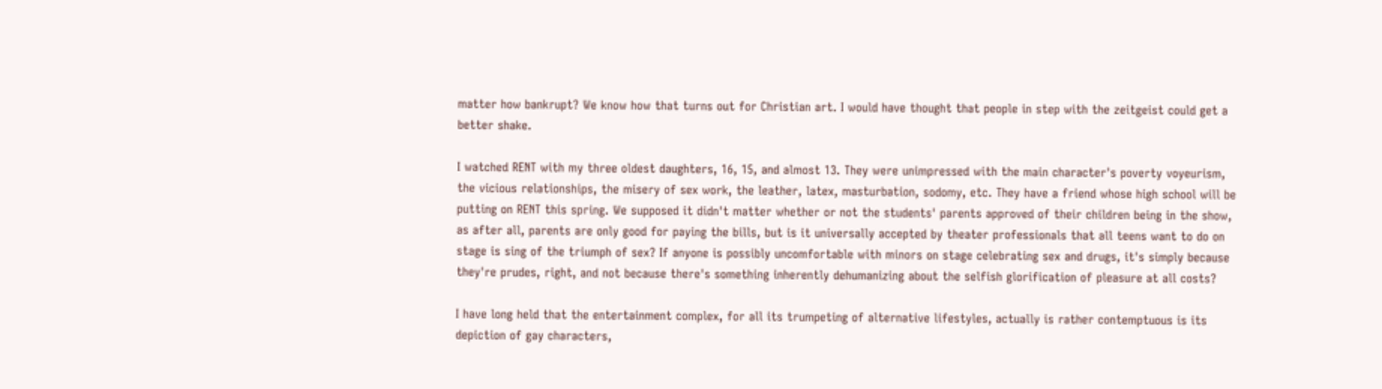matter how bankrupt? We know how that turns out for Christian art. I would have thought that people in step with the zeitgeist could get a better shake.

I watched RENT with my three oldest daughters, 16, 15, and almost 13. They were unimpressed with the main character's poverty voyeurism, the vicious relationships, the misery of sex work, the leather, latex, masturbation, sodomy, etc. They have a friend whose high school will be putting on RENT this spring. We supposed it didn't matter whether or not the students' parents approved of their children being in the show, as after all, parents are only good for paying the bills, but is it universally accepted by theater professionals that all teens want to do on stage is sing of the triumph of sex? If anyone is possibly uncomfortable with minors on stage celebrating sex and drugs, it's simply because they're prudes, right, and not because there's something inherently dehumanizing about the selfish glorification of pleasure at all costs?

I have long held that the entertainment complex, for all its trumpeting of alternative lifestyles, actually is rather contemptuous is its depiction of gay characters,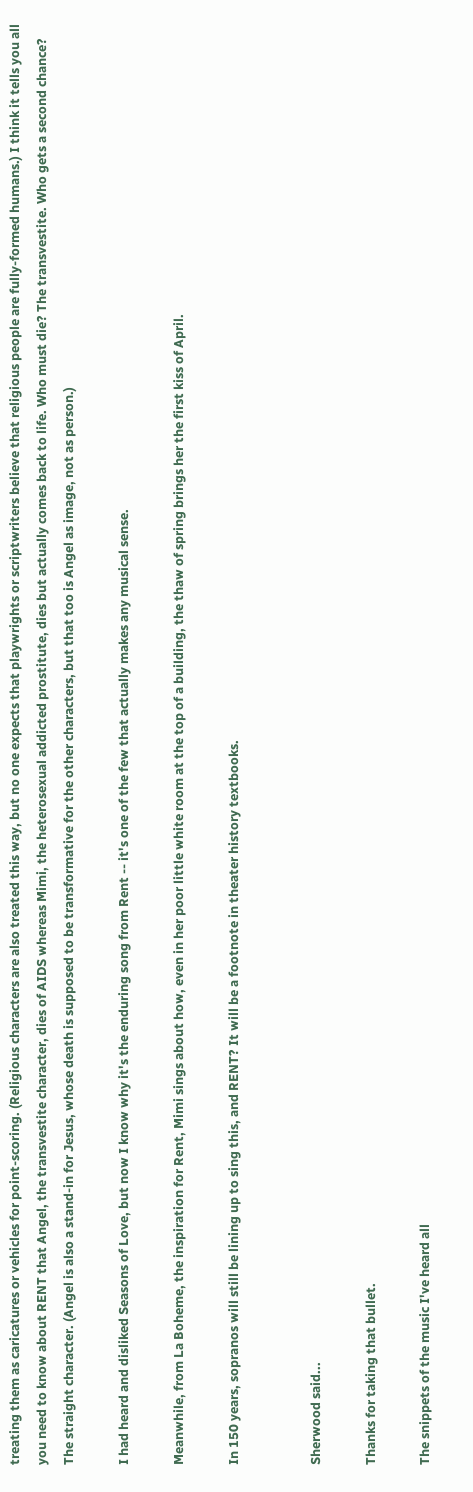treating them as caricatures or vehicles for point-scoring. (Religious characters are also treated this way, but no one expects that playwrights or scriptwriters believe that religious people are fully-formed humans.) I think it tells you all you need to know about RENT that Angel, the transvestite character, dies of AIDS whereas Mimi, the heterosexual addicted prostitute, dies but actually comes back to life. Who must die? The transvestite. Who gets a second chance? The straight character. (Angel is also a stand-in for Jesus, whose death is supposed to be transformative for the other characters, but that too is Angel as image, not as person.)

I had heard and disliked Seasons of Love, but now I know why it's the enduring song from Rent -- it's one of the few that actually makes any musical sense.

Meanwhile, from La Boheme, the inspiration for Rent, Mimi sings about how, even in her poor little white room at the top of a building, the thaw of spring brings her the first kiss of April.

In 150 years, sopranos will still be lining up to sing this, and RENT? It will be a footnote in theater history textbooks.


Sherwood said...

Thanks for taking that bullet.

The snippets of the music I've heard all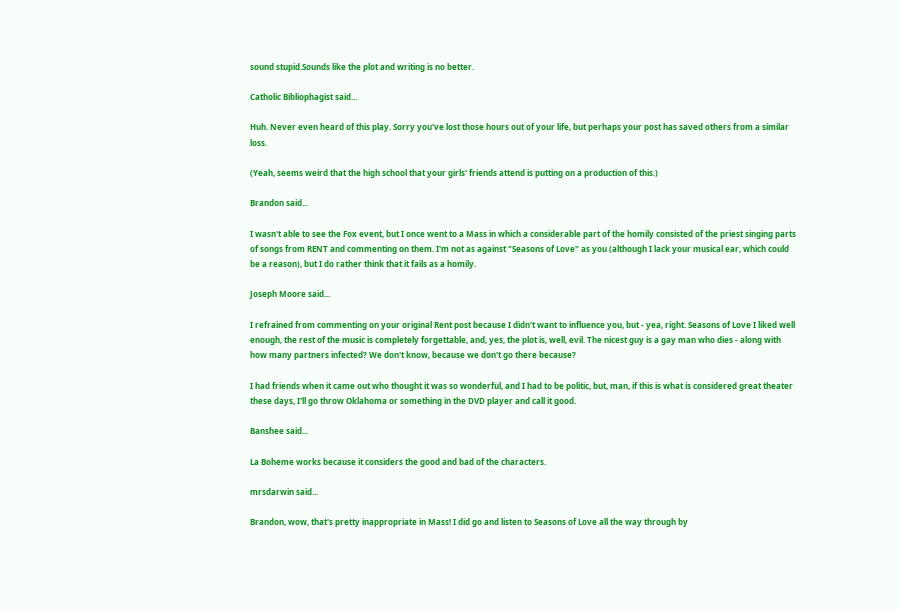sound stupid.Sounds like the plot and writing is no better.

Catholic Bibliophagist said...

Huh. Never even heard of this play. Sorry you've lost those hours out of your life, but perhaps your post has saved others from a similar loss.

(Yeah, seems weird that the high school that your girls' friends attend is putting on a production of this.)

Brandon said...

I wasn't able to see the Fox event, but I once went to a Mass in which a considerable part of the homily consisted of the priest singing parts of songs from RENT and commenting on them. I'm not as against "Seasons of Love" as you (although I lack your musical ear, which could be a reason), but I do rather think that it fails as a homily.

Joseph Moore said...

I refrained from commenting on your original Rent post because I didn't want to influence you, but - yea, right. Seasons of Love I liked well enough, the rest of the music is completely forgettable, and, yes, the plot is, well, evil. The nicest guy is a gay man who dies - along with how many partners infected? We don't know, because we don't go there because?

I had friends when it came out who thought it was so wonderful, and I had to be politic, but, man, if this is what is considered great theater these days, I'll go throw Oklahoma or something in the DVD player and call it good.

Banshee said...

La Boheme works because it considers the good and bad of the characters.

mrsdarwin said...

Brandon, wow, that's pretty inappropriate in Mass! I did go and listen to Seasons of Love all the way through by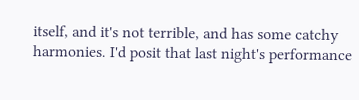itself, and it's not terrible, and has some catchy harmonies. I'd posit that last night's performance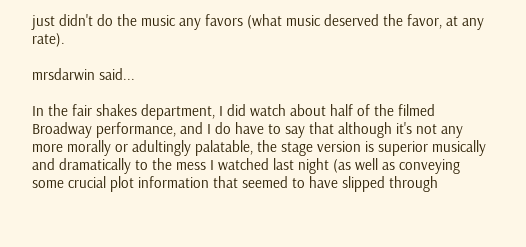just didn't do the music any favors (what music deserved the favor, at any rate).

mrsdarwin said...

In the fair shakes department, I did watch about half of the filmed Broadway performance, and I do have to say that although it's not any more morally or adultingly palatable, the stage version is superior musically and dramatically to the mess I watched last night (as well as conveying some crucial plot information that seemed to have slipped through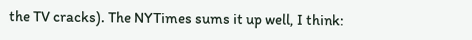the TV cracks). The NYTimes sums it up well, I think: